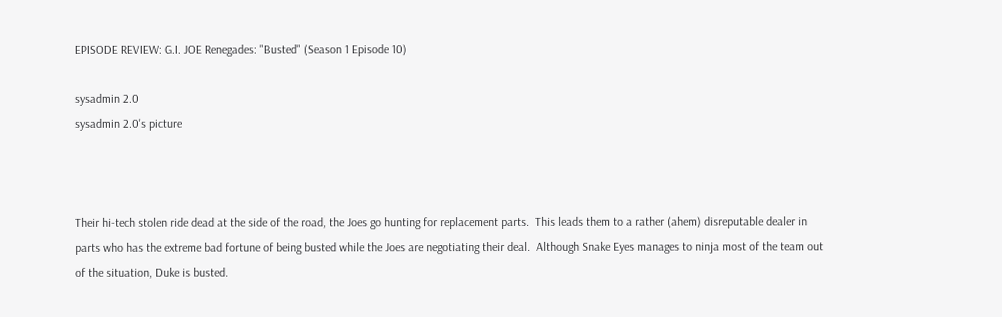EPISODE REVIEW: G.I. JOE Renegades: "Busted" (Season 1 Episode 10)

sysadmin 2.0
sysadmin 2.0's picture



Their hi-tech stolen ride dead at the side of the road, the Joes go hunting for replacement parts.  This leads them to a rather (ahem) disreputable dealer in parts who has the extreme bad fortune of being busted while the Joes are negotiating their deal.  Although Snake Eyes manages to ninja most of the team out of the situation, Duke is busted.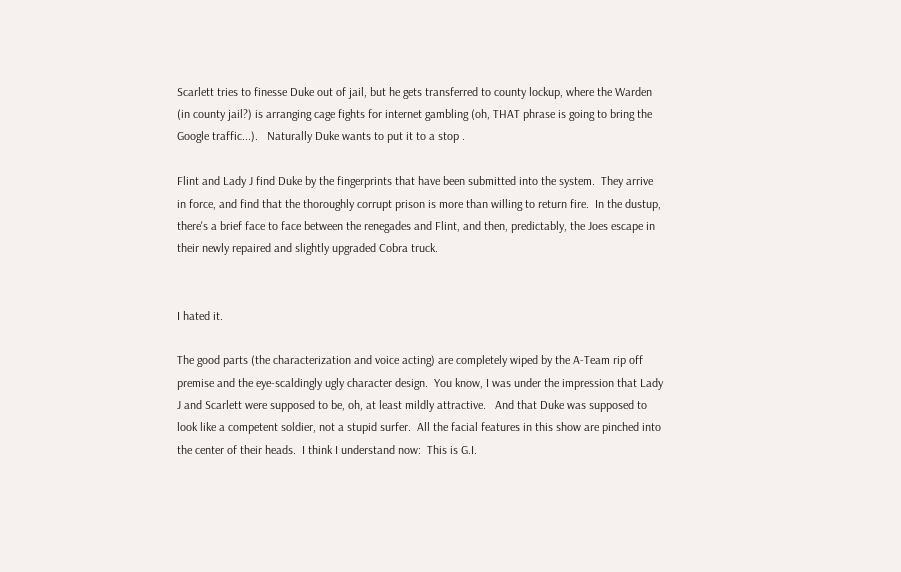Scarlett tries to finesse Duke out of jail, but he gets transferred to county lockup, where the Warden (in county jail?) is arranging cage fights for internet gambling (oh, THAT phrase is going to bring the Google traffic...).   Naturally Duke wants to put it to a stop .

Flint and Lady J find Duke by the fingerprints that have been submitted into the system.  They arrive in force, and find that the thoroughly corrupt prison is more than willing to return fire.  In the dustup, there's a brief face to face between the renegades and Flint, and then, predictably, the Joes escape in their newly repaired and slightly upgraded Cobra truck.


I hated it.

The good parts (the characterization and voice acting) are completely wiped by the A-Team rip off premise and the eye-scaldingly ugly character design.  You know, I was under the impression that Lady J and Scarlett were supposed to be, oh, at least mildly attractive.   And that Duke was supposed to look like a competent soldier, not a stupid surfer.  All the facial features in this show are pinched into the center of their heads.  I think I understand now:  This is G.I.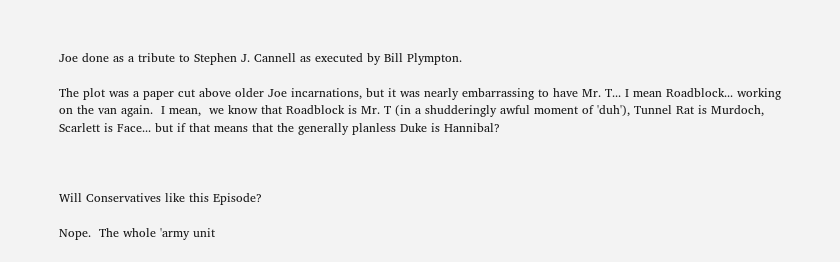Joe done as a tribute to Stephen J. Cannell as executed by Bill Plympton.

The plot was a paper cut above older Joe incarnations, but it was nearly embarrassing to have Mr. T... I mean Roadblock... working on the van again.  I mean,  we know that Roadblock is Mr. T (in a shudderingly awful moment of 'duh'), Tunnel Rat is Murdoch, Scarlett is Face... but if that means that the generally planless Duke is Hannibal?



Will Conservatives like this Episode?

Nope.  The whole 'army unit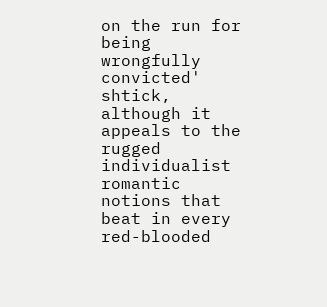on the run for being wrongfully convicted' shtick, although it appeals to the rugged individualist romantic notions that beat in every red-blooded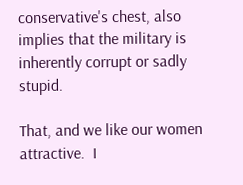conservative's chest, also implies that the military is inherently corrupt or sadly stupid.

That, and we like our women attractive.  I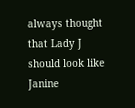always thought that Lady J should look like Janine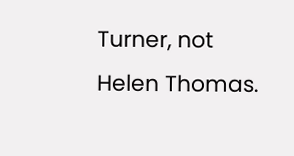Turner, not Helen Thomas.